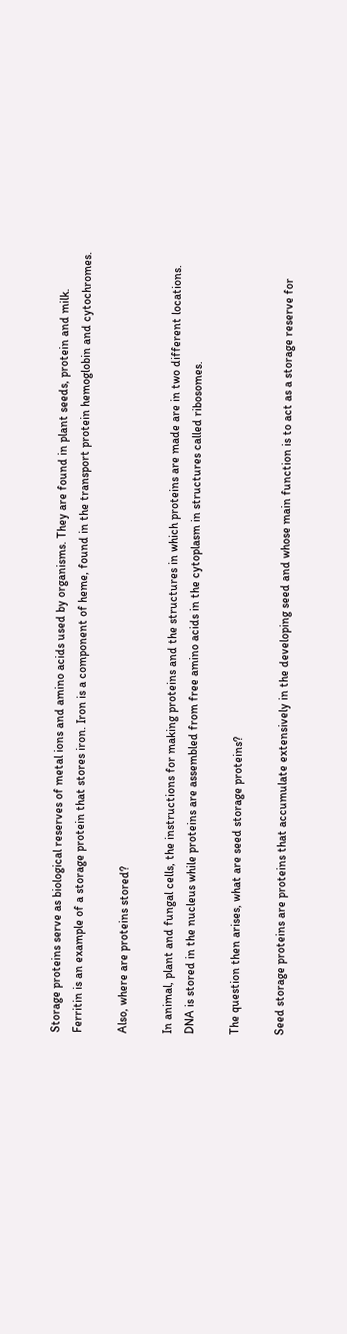Storage proteins serve as biological reserves of metal ions and amino acids used by organisms. They are found in plant seeds, protein and milk. Ferritin is an example of a storage protein that stores iron. Iron is a component of heme, found in the transport protein hemoglobin and cytochromes.

Also, where are proteins stored?

In animal, plant and fungal cells, the instructions for making proteins and the structures in which proteins are made are in two different locations. DNA is stored in the nucleus while proteins are assembled from free amino acids in the cytoplasm in structures called ribosomes.

The question then arises, what are seed storage proteins?

Seed storage proteins are proteins that accumulate extensively in the developing seed and whose main function is to act as a storage reserve for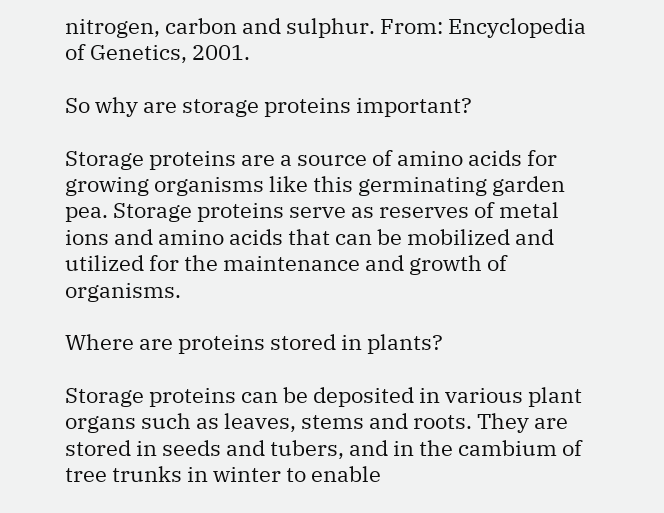nitrogen, carbon and sulphur. From: Encyclopedia of Genetics, 2001.

So why are storage proteins important?

Storage proteins are a source of amino acids for growing organisms like this germinating garden pea. Storage proteins serve as reserves of metal ions and amino acids that can be mobilized and utilized for the maintenance and growth of organisms.

Where are proteins stored in plants?

Storage proteins can be deposited in various plant organs such as leaves, stems and roots. They are stored in seeds and tubers, and in the cambium of tree trunks in winter to enable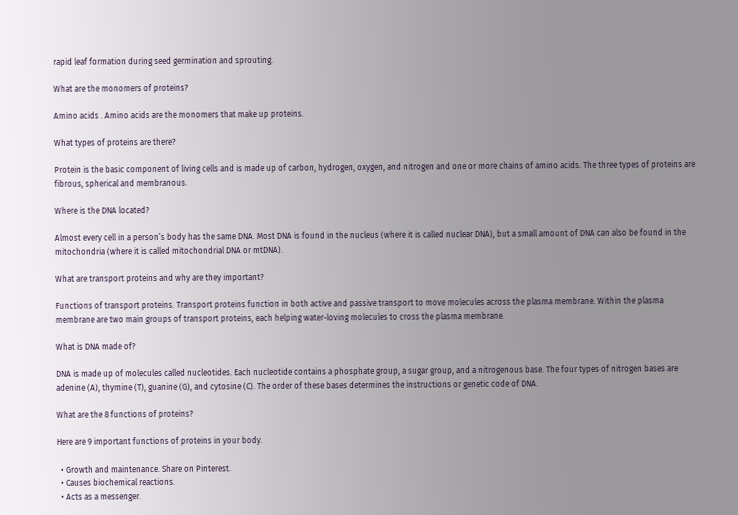rapid leaf formation during seed germination and sprouting.

What are the monomers of proteins?

Amino acids . Amino acids are the monomers that make up proteins.

What types of proteins are there?

Protein is the basic component of living cells and is made up of carbon, hydrogen, oxygen, and nitrogen and one or more chains of amino acids. The three types of proteins are fibrous, spherical and membranous.

Where is the DNA located?

Almost every cell in a person’s body has the same DNA. Most DNA is found in the nucleus (where it is called nuclear DNA), but a small amount of DNA can also be found in the mitochondria (where it is called mitochondrial DNA or mtDNA).

What are transport proteins and why are they important?

Functions of transport proteins. Transport proteins function in both active and passive transport to move molecules across the plasma membrane. Within the plasma membrane are two main groups of transport proteins, each helping water-loving molecules to cross the plasma membrane.

What is DNA made of?

DNA is made up of molecules called nucleotides. Each nucleotide contains a phosphate group, a sugar group, and a nitrogenous base. The four types of nitrogen bases are adenine (A), thymine (T), guanine (G), and cytosine (C). The order of these bases determines the instructions or genetic code of DNA.

What are the 8 functions of proteins?

Here are 9 important functions of proteins in your body.

  • Growth and maintenance. Share on Pinterest.
  • Causes biochemical reactions.
  • Acts as a messenger.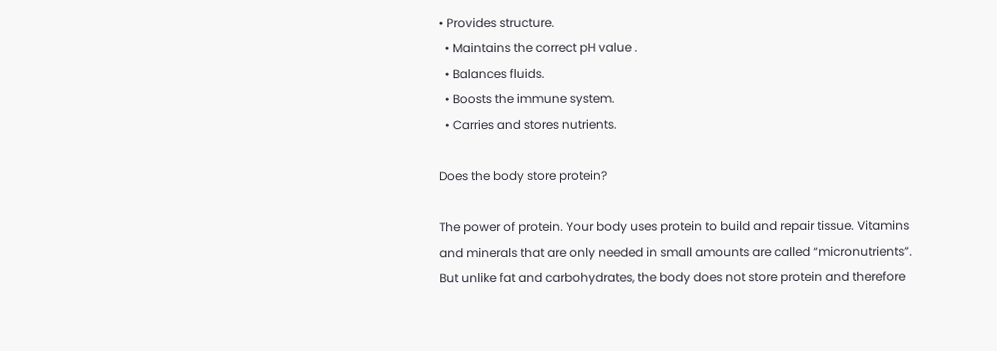• Provides structure.
  • Maintains the correct pH value .
  • Balances fluids.
  • Boosts the immune system.
  • Carries and stores nutrients.

Does the body store protein?

The power of protein. Your body uses protein to build and repair tissue. Vitamins and minerals that are only needed in small amounts are called “micronutrients”. But unlike fat and carbohydrates, the body does not store protein and therefore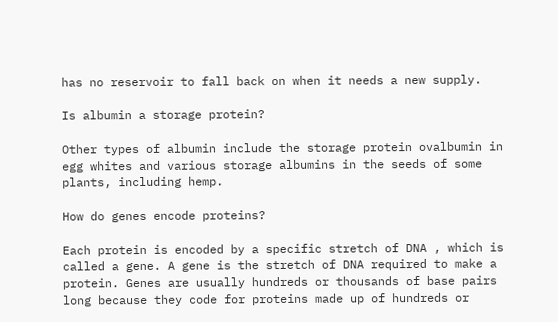has no reservoir to fall back on when it needs a new supply.

Is albumin a storage protein?

Other types of albumin include the storage protein ovalbumin in egg whites and various storage albumins in the seeds of some plants, including hemp.

How do genes encode proteins?

Each protein is encoded by a specific stretch of DNA , which is called a gene. A gene is the stretch of DNA required to make a protein. Genes are usually hundreds or thousands of base pairs long because they code for proteins made up of hundreds or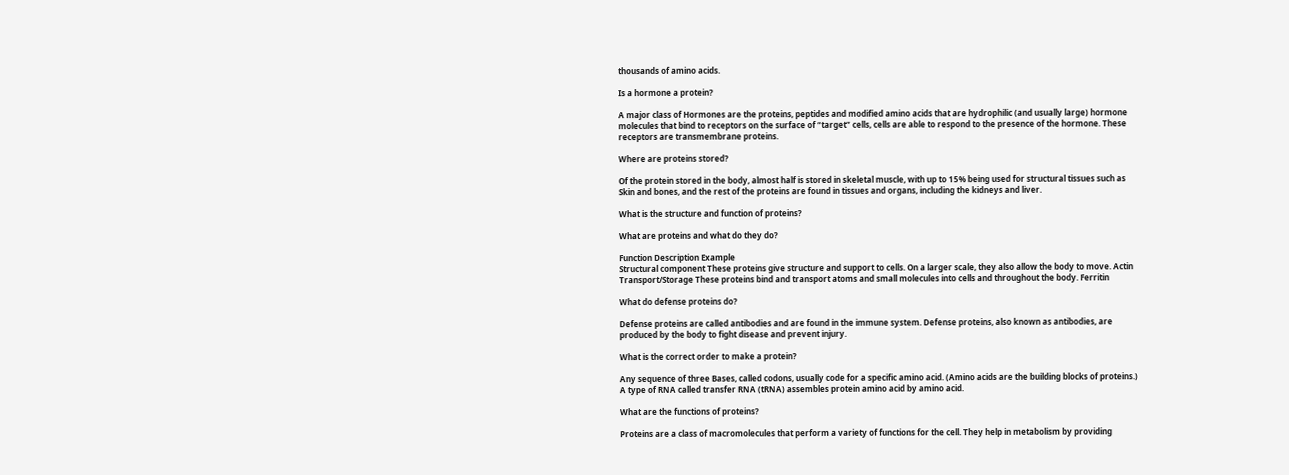thousands of amino acids.

Is a hormone a protein?

A major class of Hormones are the proteins, peptides and modified amino acids that are hydrophilic (and usually large) hormone molecules that bind to receptors on the surface of “target” cells, cells are able to respond to the presence of the hormone. These receptors are transmembrane proteins.

Where are proteins stored?

Of the protein stored in the body, almost half is stored in skeletal muscle, with up to 15% being used for structural tissues such as Skin and bones, and the rest of the proteins are found in tissues and organs, including the kidneys and liver.

What is the structure and function of proteins?

What are proteins and what do they do?

Function Description Example
Structural component These proteins give structure and support to cells. On a larger scale, they also allow the body to move. Actin
Transport/Storage These proteins bind and transport atoms and small molecules into cells and throughout the body. Ferritin

What do defense proteins do?

Defense proteins are called antibodies and are found in the immune system. Defense proteins, also known as antibodies, are produced by the body to fight disease and prevent injury.

What is the correct order to make a protein?

Any sequence of three Bases, called codons, usually code for a specific amino acid. (Amino acids are the building blocks of proteins.) A type of RNA called transfer RNA (tRNA) assembles protein amino acid by amino acid.

What are the functions of proteins?

Proteins are a class of macromolecules that perform a variety of functions for the cell. They help in metabolism by providing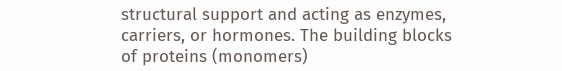structural support and acting as enzymes, carriers, or hormones. The building blocks of proteins (monomers)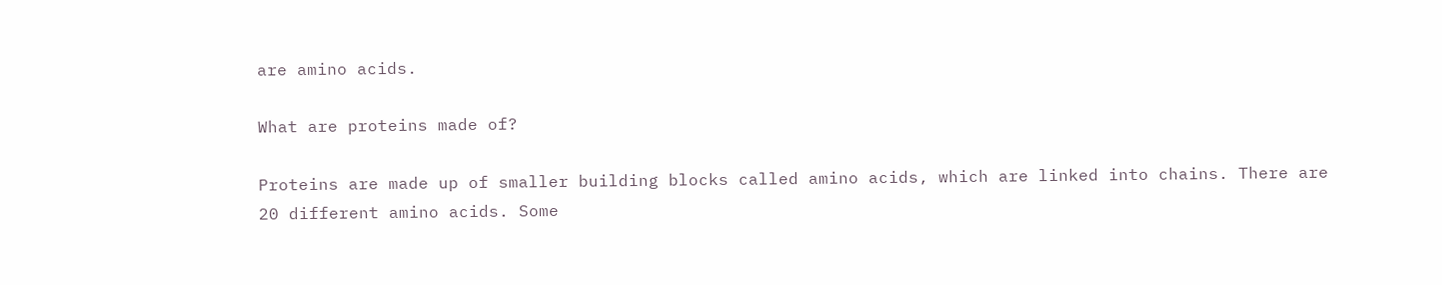are amino acids.

What are proteins made of?

Proteins are made up of smaller building blocks called amino acids, which are linked into chains. There are 20 different amino acids. Some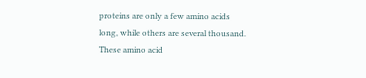proteins are only a few amino acids long, while others are several thousand. These amino acid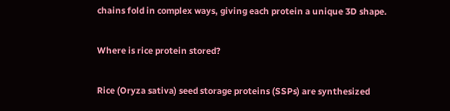chains fold in complex ways, giving each protein a unique 3D shape.

Where is rice protein stored?

Rice (Oryza sativa) seed storage proteins (SSPs) are synthesized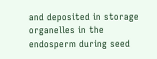and deposited in storage organelles in the endosperm during seed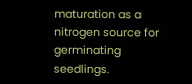maturation as a nitrogen source for germinating seedlings.